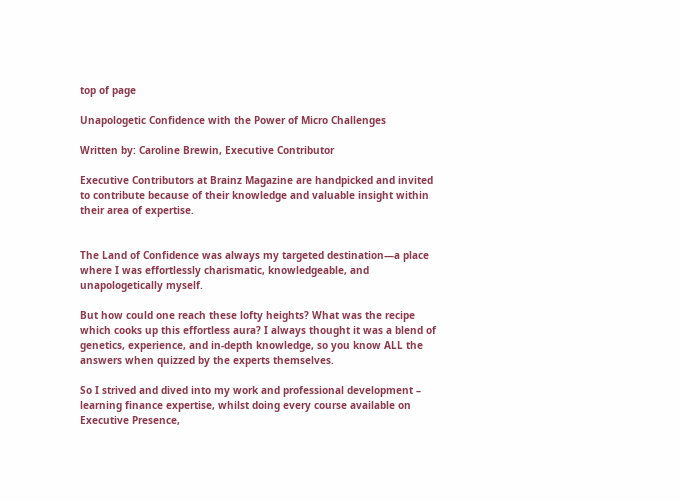top of page

Unapologetic Confidence with the Power of Micro Challenges

Written by: Caroline Brewin, Executive Contributor

Executive Contributors at Brainz Magazine are handpicked and invited to contribute because of their knowledge and valuable insight within their area of expertise.


The Land of Confidence was always my targeted destination—a place where I was effortlessly charismatic, knowledgeable, and unapologetically myself.

But how could one reach these lofty heights? What was the recipe which cooks up this effortless aura? I always thought it was a blend of genetics, experience, and in-depth knowledge, so you know ALL the answers when quizzed by the experts themselves.

So I strived and dived into my work and professional development – learning finance expertise, whilst doing every course available on Executive Presence,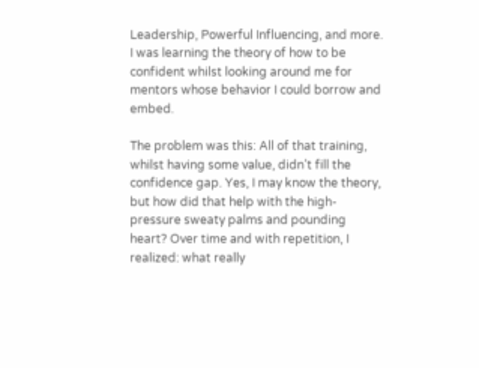Leadership, Powerful Influencing, and more. I was learning the theory of how to be confident whilst looking around me for mentors whose behavior I could borrow and embed.

The problem was this: All of that training, whilst having some value, didn’t fill the confidence gap. Yes, I may know the theory, but how did that help with the high-pressure sweaty palms and pounding heart? Over time and with repetition, I realized: what really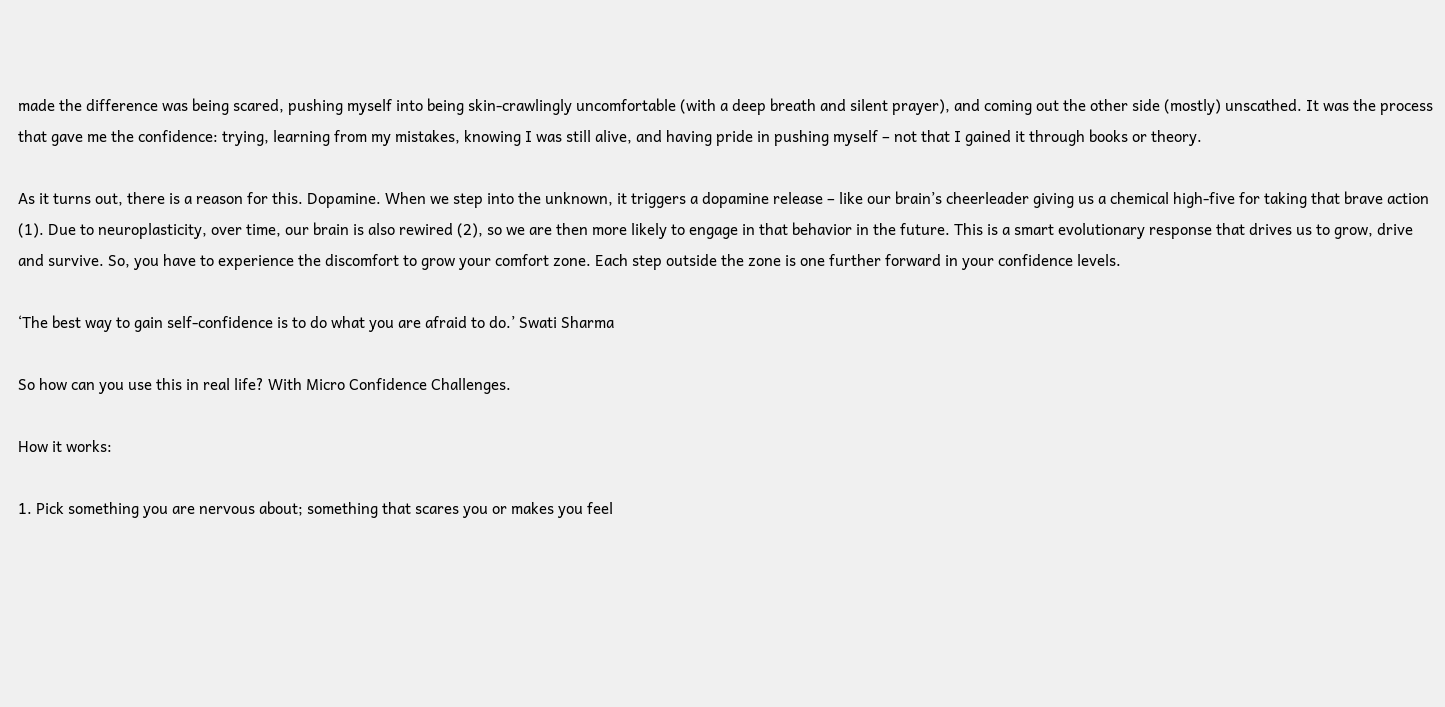made the difference was being scared, pushing myself into being skin-crawlingly uncomfortable (with a deep breath and silent prayer), and coming out the other side (mostly) unscathed. It was the process that gave me the confidence: trying, learning from my mistakes, knowing I was still alive, and having pride in pushing myself – not that I gained it through books or theory.

As it turns out, there is a reason for this. Dopamine. When we step into the unknown, it triggers a dopamine release – like our brain’s cheerleader giving us a chemical high-five for taking that brave action (1). Due to neuroplasticity, over time, our brain is also rewired (2), so we are then more likely to engage in that behavior in the future. This is a smart evolutionary response that drives us to grow, drive and survive. So, you have to experience the discomfort to grow your comfort zone. Each step outside the zone is one further forward in your confidence levels.

‘The best way to gain self-confidence is to do what you are afraid to do.’ Swati Sharma

So how can you use this in real life? With Micro Confidence Challenges.

How it works:

1. Pick something you are nervous about; something that scares you or makes you feel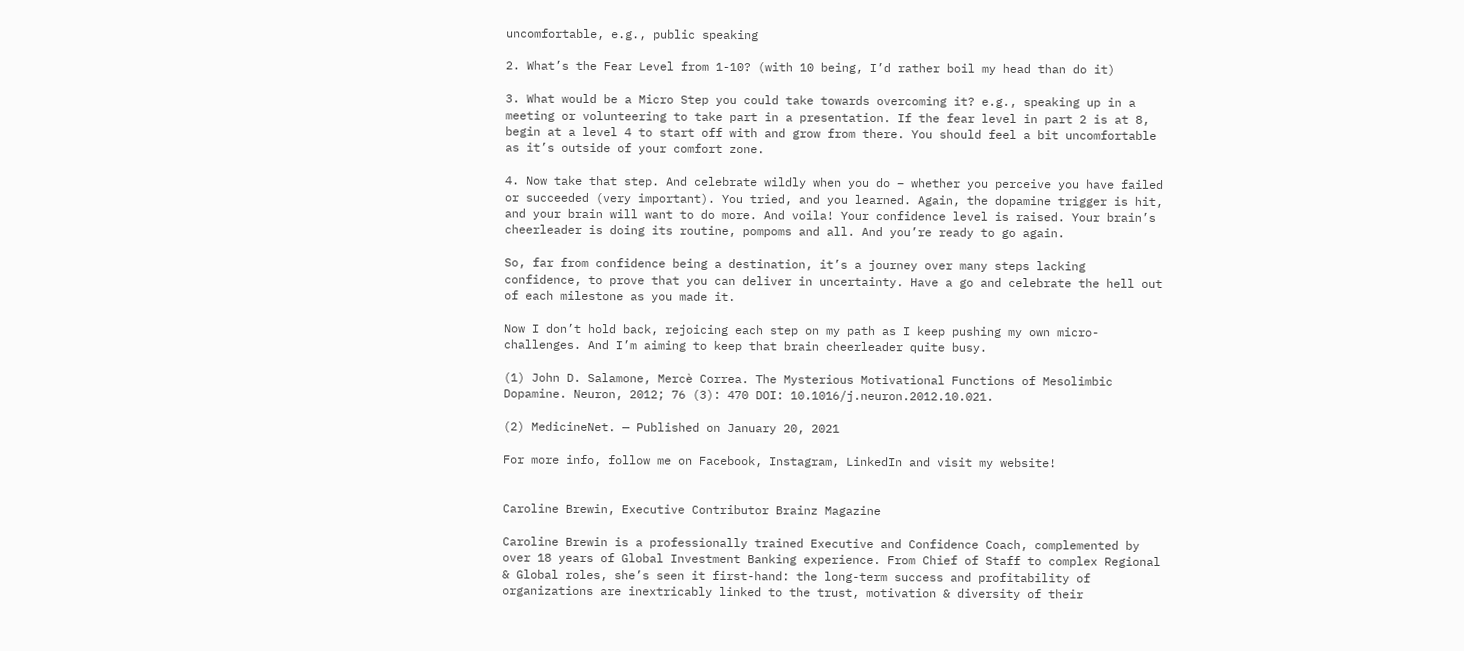uncomfortable, e.g., public speaking

2. What’s the Fear Level from 1-10? (with 10 being, I’d rather boil my head than do it)

3. What would be a Micro Step you could take towards overcoming it? e.g., speaking up in a meeting or volunteering to take part in a presentation. If the fear level in part 2 is at 8, begin at a level 4 to start off with and grow from there. You should feel a bit uncomfortable as it’s outside of your comfort zone.

4. Now take that step. And celebrate wildly when you do – whether you perceive you have failed or succeeded (very important). You tried, and you learned. Again, the dopamine trigger is hit, and your brain will want to do more. And voila! Your confidence level is raised. Your brain’s cheerleader is doing its routine, pompoms and all. And you’re ready to go again.

So, far from confidence being a destination, it’s a journey over many steps lacking confidence, to prove that you can deliver in uncertainty. Have a go and celebrate the hell out of each milestone as you made it.

Now I don’t hold back, rejoicing each step on my path as I keep pushing my own micro-challenges. And I’m aiming to keep that brain cheerleader quite busy.

(1) John D. Salamone, Mercè Correa. The Mysterious Motivational Functions of Mesolimbic Dopamine. Neuron, 2012; 76 (3): 470 DOI: 10.1016/j.neuron.2012.10.021.

(2) MedicineNet. — Published on January 20, 2021

For more info, follow me on Facebook, Instagram, LinkedIn and visit my website!


Caroline Brewin, Executive Contributor Brainz Magazine

Caroline Brewin is a professionally trained Executive and Confidence Coach, complemented by over 18 years of Global Investment Banking experience. From Chief of Staff to complex Regional & Global roles, she’s seen it first-hand: the long-term success and profitability of organizations are inextricably linked to the trust, motivation & diversity of their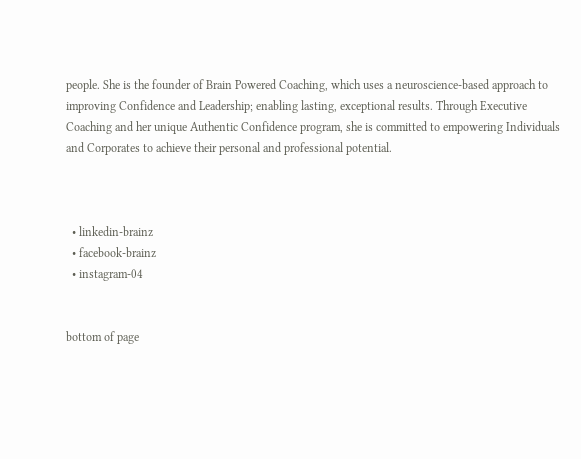people. She is the founder of Brain Powered Coaching, which uses a neuroscience-based approach to improving Confidence and Leadership; enabling lasting, exceptional results. Through Executive Coaching and her unique Authentic Confidence program, she is committed to empowering Individuals and Corporates to achieve their personal and professional potential.



  • linkedin-brainz
  • facebook-brainz
  • instagram-04


bottom of page